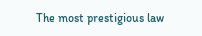The most prestigious law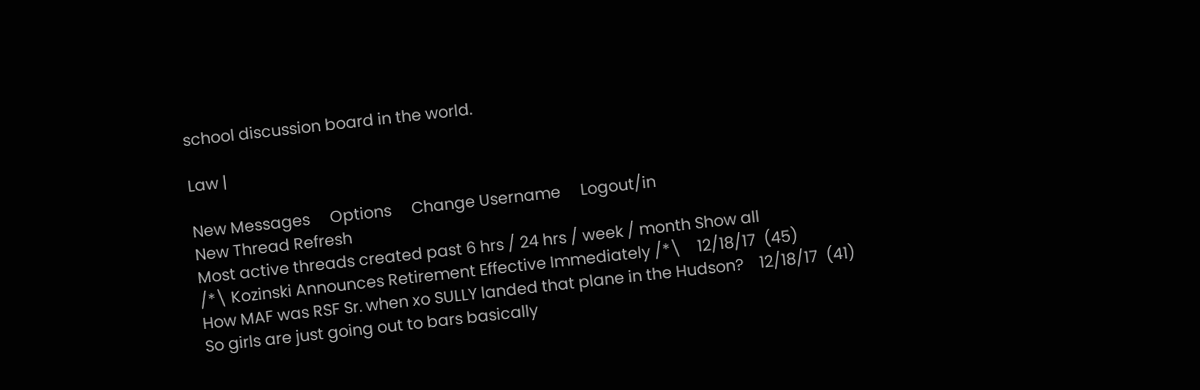school discussion board in the world.

Law |

New Messages     Options     Change Username     Logout/in
New Thread Refresh
Most active threads created past 6 hrs / 24 hrs / week / month Show all
/*\ Kozinski Announces Retirement Effective Immediately /*\    12/18/17  (45)
How MAF was RSF Sr. when xo SULLY landed that plane in the Hudson?    12/18/17  (41)
So girls are just going out to bars basically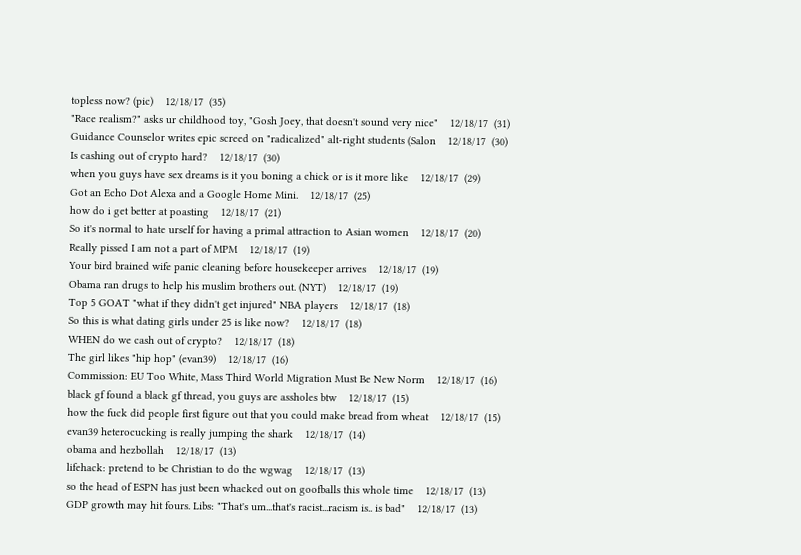topless now? (pic)    12/18/17  (35)
"Race realism?" asks ur childhood toy, "Gosh Joey, that doesn't sound very nice"    12/18/17  (31)
Guidance Counselor writes epic screed on "radicalized" alt-right students (Salon    12/18/17  (30)
Is cashing out of crypto hard?    12/18/17  (30)
when you guys have sex dreams is it you boning a chick or is it more like    12/18/17  (29)
Got an Echo Dot Alexa and a Google Home Mini.    12/18/17  (25)
how do i get better at poasting    12/18/17  (21)
So it's normal to hate urself for having a primal attraction to Asian women    12/18/17  (20)
Really pissed I am not a part of MPM    12/18/17  (19)
Your bird brained wife panic cleaning before housekeeper arrives    12/18/17  (19)
Obama ran drugs to help his muslim brothers out. (NYT)    12/18/17  (19)
Top 5 GOAT "what if they didn't get injured" NBA players    12/18/17  (18)
So this is what dating girls under 25 is like now?    12/18/17  (18)
WHEN do we cash out of crypto?    12/18/17  (18)
The girl likes "hip hop" (evan39)    12/18/17  (16)
Commission: EU Too White, Mass Third World Migration Must Be New Norm    12/18/17  (16)
black gf found a black gf thread, you guys are assholes btw    12/18/17  (15)
how the fuck did people first figure out that you could make bread from wheat    12/18/17  (15)
evan39 heterocucking is really jumping the shark    12/18/17  (14)
obama and hezbollah    12/18/17  (13)
lifehack: pretend to be Christian to do the wgwag    12/18/17  (13)
so the head of ESPN has just been whacked out on goofballs this whole time    12/18/17  (13)
GDP growth may hit fours. Libs: "That's um...that's racist...racism is.. is bad"    12/18/17  (13)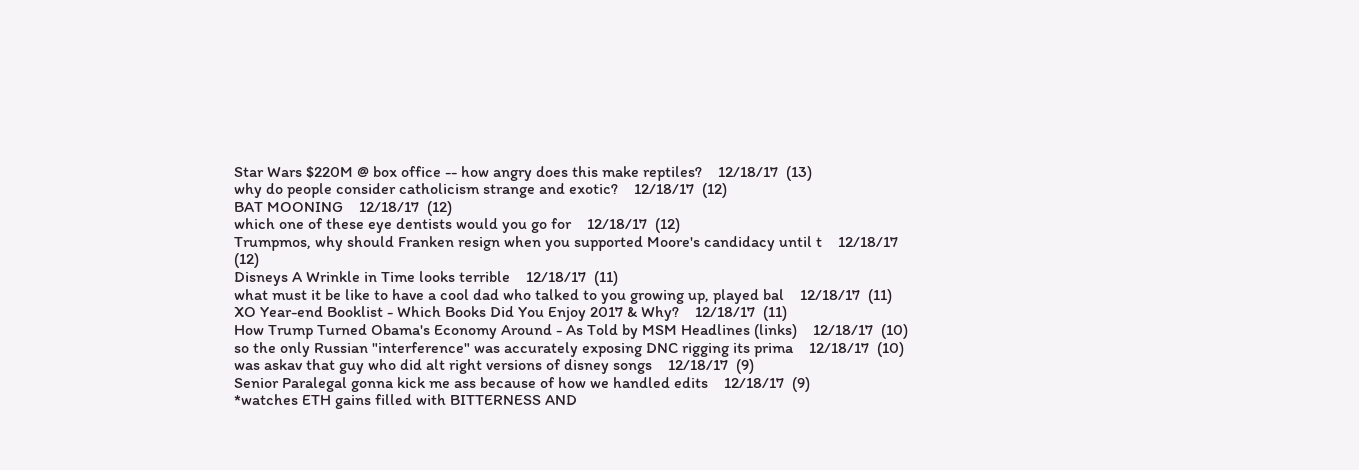Star Wars $220M @ box office -- how angry does this make reptiles?    12/18/17  (13)
why do people consider catholicism strange and exotic?    12/18/17  (12)
BAT MOONING    12/18/17  (12)
which one of these eye dentists would you go for    12/18/17  (12)
Trumpmos, why should Franken resign when you supported Moore's candidacy until t    12/18/17  (12)
Disneys A Wrinkle in Time looks terrible    12/18/17  (11)
what must it be like to have a cool dad who talked to you growing up, played bal    12/18/17  (11)
XO Year-end Booklist - Which Books Did You Enjoy 2017 & Why?    12/18/17  (11)
How Trump Turned Obama's Economy Around - As Told by MSM Headlines (links)    12/18/17  (10)
so the only Russian "interference" was accurately exposing DNC rigging its prima    12/18/17  (10)
was askav that guy who did alt right versions of disney songs    12/18/17  (9)
Senior Paralegal gonna kick me ass because of how we handled edits    12/18/17  (9)
*watches ETH gains filled with BITTERNESS AND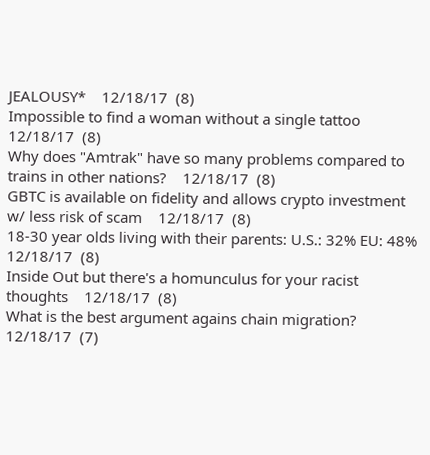JEALOUSY*    12/18/17  (8)
Impossible to find a woman without a single tattoo    12/18/17  (8)
Why does "Amtrak" have so many problems compared to trains in other nations?    12/18/17  (8)
GBTC is available on fidelity and allows crypto investment w/ less risk of scam    12/18/17  (8)
18-30 year olds living with their parents: U.S.: 32% EU: 48%    12/18/17  (8)
Inside Out but there's a homunculus for your racist thoughts    12/18/17  (8)
What is the best argument agains chain migration?    12/18/17  (7)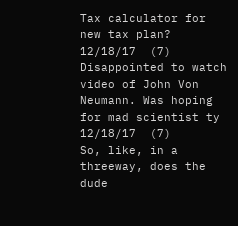Tax calculator for new tax plan?    12/18/17  (7)
Disappointed to watch video of John Von Neumann. Was hoping for mad scientist ty    12/18/17  (7)
So, like, in a threeway, does the dude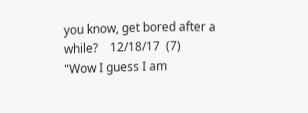you know, get bored after a while?    12/18/17  (7)
"Wow I guess I am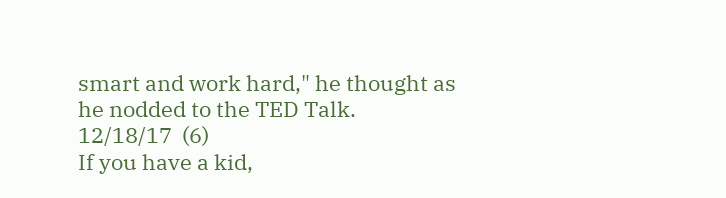smart and work hard," he thought as he nodded to the TED Talk.    12/18/17  (6)
If you have a kid,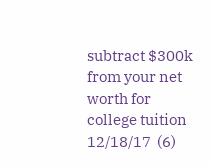subtract $300k from your net worth for college tuition    12/18/17  (6)